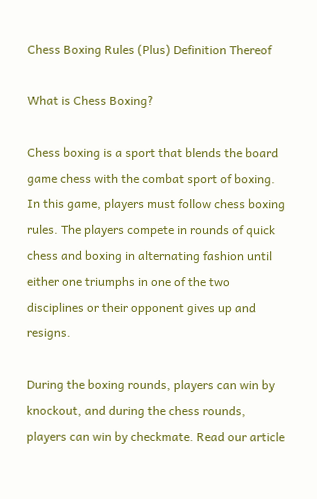Chess Boxing Rules (Plus) Definition Thereof

What is Chess Boxing?

Chess boxing is a sport that blends the board game chess with the combat sport of boxing. In this game, players must follow chess boxing rules. The players compete in rounds of quick chess and boxing in alternating fashion until either one triumphs in one of the two disciplines or their opponent gives up and resigns.

During the boxing rounds, players can win by knockout, and during the chess rounds, players can win by checkmate. Read our article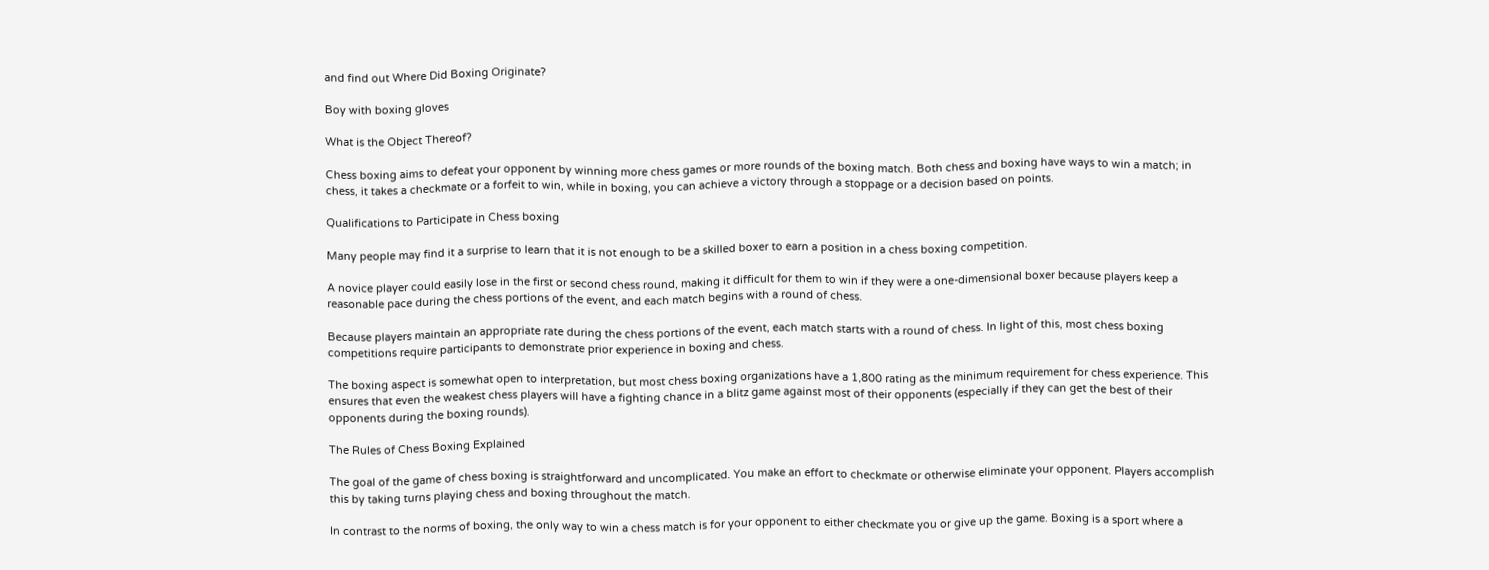and find out Where Did Boxing Originate?

Boy with boxing gloves

What is the Object Thereof?

Chess boxing aims to defeat your opponent by winning more chess games or more rounds of the boxing match. Both chess and boxing have ways to win a match; in chess, it takes a checkmate or a forfeit to win, while in boxing, you can achieve a victory through a stoppage or a decision based on points.

Qualifications to Participate in Chess boxing

Many people may find it a surprise to learn that it is not enough to be a skilled boxer to earn a position in a chess boxing competition.

A novice player could easily lose in the first or second chess round, making it difficult for them to win if they were a one-dimensional boxer because players keep a reasonable pace during the chess portions of the event, and each match begins with a round of chess.

Because players maintain an appropriate rate during the chess portions of the event, each match starts with a round of chess. In light of this, most chess boxing competitions require participants to demonstrate prior experience in boxing and chess.

The boxing aspect is somewhat open to interpretation, but most chess boxing organizations have a 1,800 rating as the minimum requirement for chess experience. This ensures that even the weakest chess players will have a fighting chance in a blitz game against most of their opponents (especially if they can get the best of their opponents during the boxing rounds).

The Rules of Chess Boxing Explained

The goal of the game of chess boxing is straightforward and uncomplicated. You make an effort to checkmate or otherwise eliminate your opponent. Players accomplish this by taking turns playing chess and boxing throughout the match.

In contrast to the norms of boxing, the only way to win a chess match is for your opponent to either checkmate you or give up the game. Boxing is a sport where a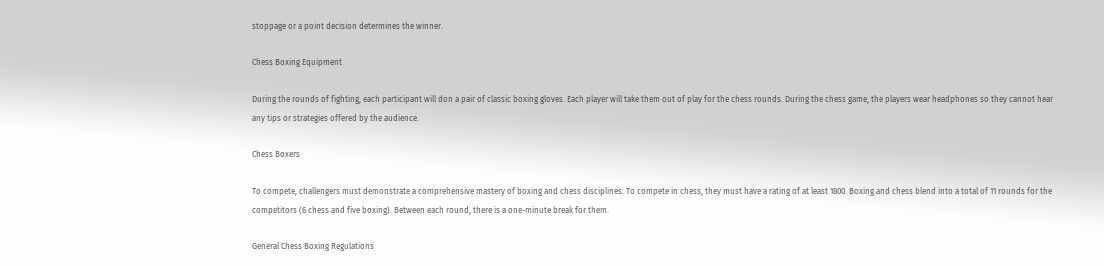stoppage or a point decision determines the winner.

Chess Boxing Equipment

During the rounds of fighting, each participant will don a pair of classic boxing gloves. Each player will take them out of play for the chess rounds. During the chess game, the players wear headphones so they cannot hear any tips or strategies offered by the audience.

Chess Boxers

To compete, challengers must demonstrate a comprehensive mastery of boxing and chess disciplines. To compete in chess, they must have a rating of at least 1800. Boxing and chess blend into a total of 11 rounds for the competitors (6 chess and five boxing). Between each round, there is a one-minute break for them.

General Chess Boxing Regulations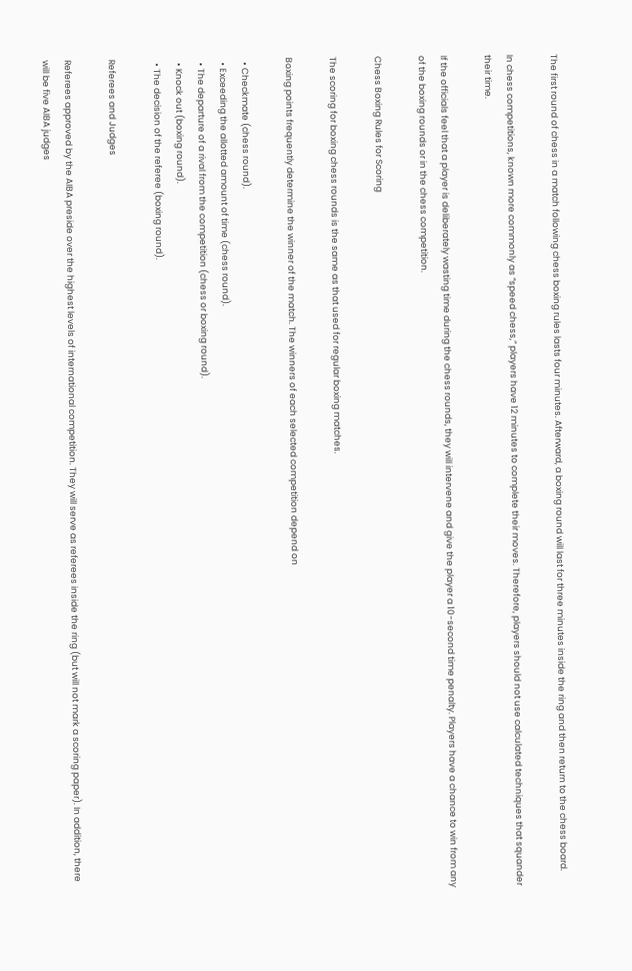The first round of chess in a match following chess boxing rules lasts four minutes. Afterward, a boxing round will last for three minutes inside the ring and then return to the chess board.

In chess competitions, known more commonly as “speed chess,” players have 12 minutes to complete their moves. Therefore, players should not use calculated techniques that squander their time.

If the officials feel that a player is deliberately wasting time during the chess rounds, they will intervene and give the player a 10-second time penalty. Players have a chance to win from any of the boxing rounds or in the chess competition.

Chess Boxing Rules for Scoring

The scoring for boxing chess rounds is the same as that used for regular boxing matches.

Boxing points frequently determine the winner of the match. The winners of each selected competition depend on

  • Checkmate (chess round).
  • Exceeding the allotted amount of time (chess round).
  • The departure of a rival from the competition (chess or boxing round).
  • Knock out (boxing round).
  • The decision of the referee (boxing round).

Referees and Judges

Referees approved by the AIBA preside over the highest levels of international competition. They will serve as referees inside the ring (but will not mark a scoring paper). In addition, there will be five AIBA judges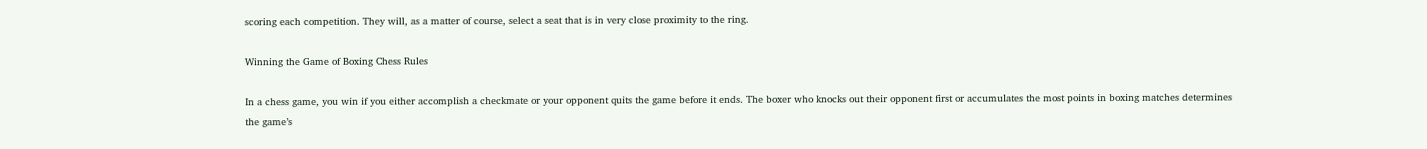scoring each competition. They will, as a matter of course, select a seat that is in very close proximity to the ring.

Winning the Game of Boxing Chess Rules

In a chess game, you win if you either accomplish a checkmate or your opponent quits the game before it ends. The boxer who knocks out their opponent first or accumulates the most points in boxing matches determines the game’s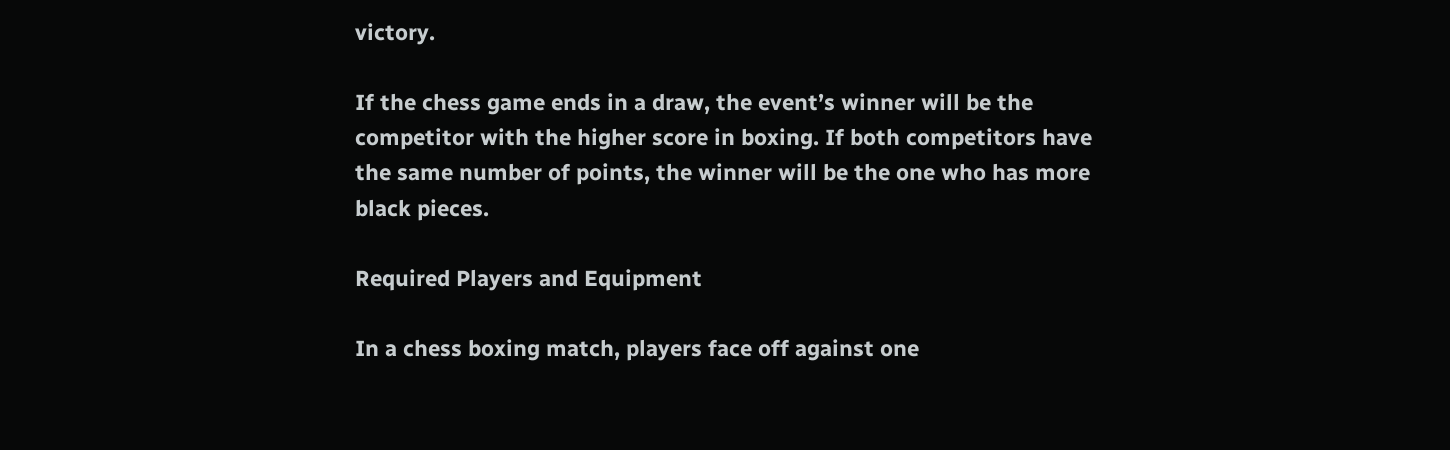victory.

If the chess game ends in a draw, the event’s winner will be the competitor with the higher score in boxing. If both competitors have the same number of points, the winner will be the one who has more black pieces.

Required Players and Equipment

In a chess boxing match, players face off against one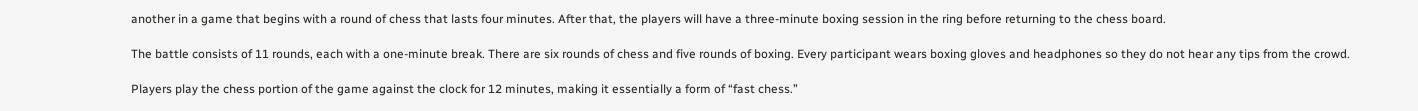another in a game that begins with a round of chess that lasts four minutes. After that, the players will have a three-minute boxing session in the ring before returning to the chess board.

The battle consists of 11 rounds, each with a one-minute break. There are six rounds of chess and five rounds of boxing. Every participant wears boxing gloves and headphones so they do not hear any tips from the crowd.

Players play the chess portion of the game against the clock for 12 minutes, making it essentially a form of “fast chess.”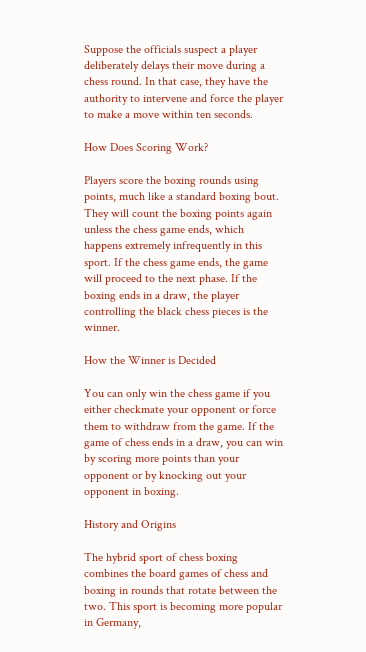Suppose the officials suspect a player deliberately delays their move during a chess round. In that case, they have the authority to intervene and force the player to make a move within ten seconds.

How Does Scoring Work?

Players score the boxing rounds using points, much like a standard boxing bout. They will count the boxing points again unless the chess game ends, which happens extremely infrequently in this sport. If the chess game ends, the game will proceed to the next phase. If the boxing ends in a draw, the player controlling the black chess pieces is the winner.

How the Winner is Decided

You can only win the chess game if you either checkmate your opponent or force them to withdraw from the game. If the game of chess ends in a draw, you can win by scoring more points than your opponent or by knocking out your opponent in boxing.

History and Origins

The hybrid sport of chess boxing combines the board games of chess and boxing in rounds that rotate between the two. This sport is becoming more popular in Germany,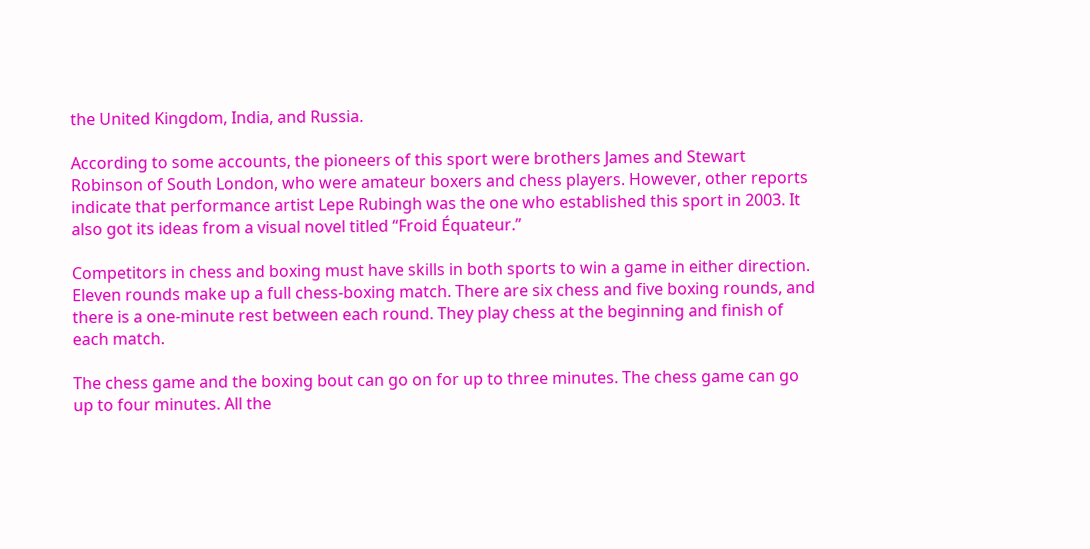the United Kingdom, India, and Russia.

According to some accounts, the pioneers of this sport were brothers James and Stewart Robinson of South London, who were amateur boxers and chess players. However, other reports indicate that performance artist Lepe Rubingh was the one who established this sport in 2003. It also got its ideas from a visual novel titled “Froid Équateur.”

Competitors in chess and boxing must have skills in both sports to win a game in either direction. Eleven rounds make up a full chess-boxing match. There are six chess and five boxing rounds, and there is a one-minute rest between each round. They play chess at the beginning and finish of each match.

The chess game and the boxing bout can go on for up to three minutes. The chess game can go up to four minutes. All the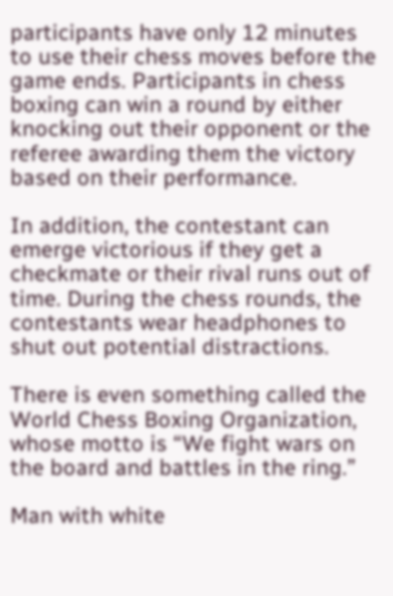participants have only 12 minutes to use their chess moves before the game ends. Participants in chess boxing can win a round by either knocking out their opponent or the referee awarding them the victory based on their performance.

In addition, the contestant can emerge victorious if they get a checkmate or their rival runs out of time. During the chess rounds, the contestants wear headphones to shut out potential distractions.

There is even something called the World Chess Boxing Organization, whose motto is “We fight wars on the board and battles in the ring.”

Man with white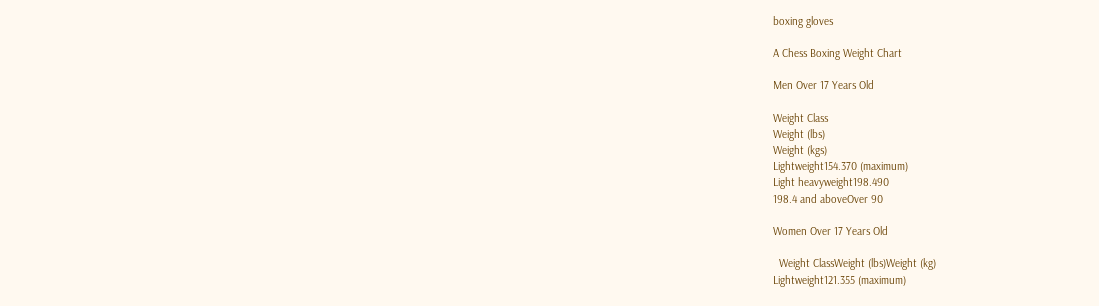boxing gloves

A Chess Boxing Weight Chart

Men Over 17 Years Old

Weight Class
Weight (lbs)
Weight (kgs)
Lightweight154.370 (maximum)
Light heavyweight198.490
198.4 and aboveOver 90

Women Over 17 Years Old

  Weight ClassWeight (lbs)Weight (kg)
Lightweight121.355 (maximum)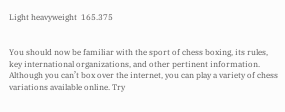Light heavyweight  165.375


You should now be familiar with the sport of chess boxing, its rules, key international organizations, and other pertinent information. Although you can’t box over the internet, you can play a variety of chess variations available online. Try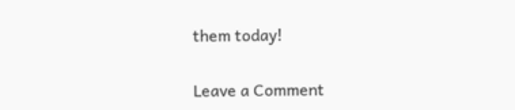them today!

Leave a Comment